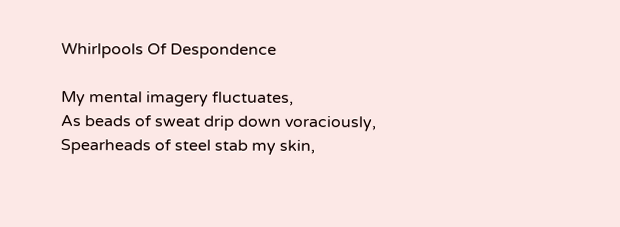Whirlpools Of Despondence

My mental imagery fluctuates,
As beads of sweat drip down voraciously,
Spearheads of steel stab my skin,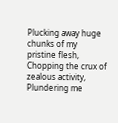Plucking away huge chunks of my pristine flesh,
Chopping the crux of zealous activity,
Plundering me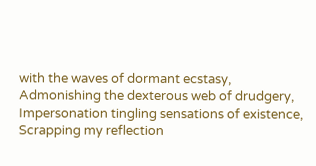with the waves of dormant ecstasy,
Admonishing the dexterous web of drudgery,
Impersonation tingling sensations of existence,
Scrapping my reflection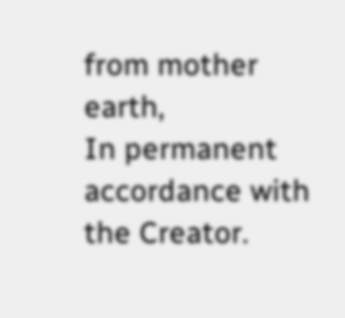from mother earth,
In permanent accordance with the Creator.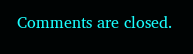Comments are closed.